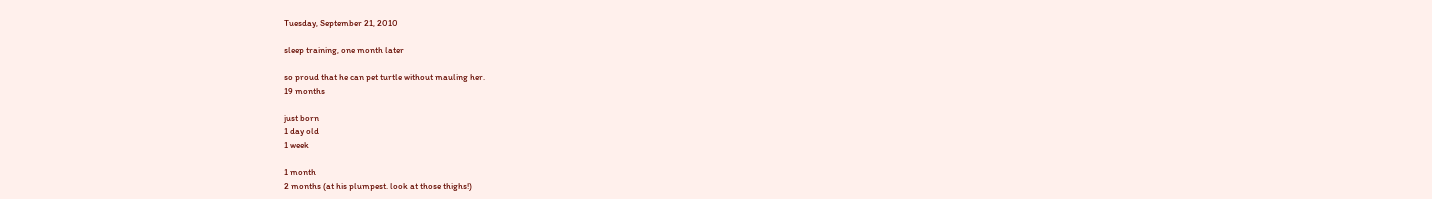Tuesday, September 21, 2010

sleep training, one month later

so proud that he can pet turtle without mauling her.
19 months

just born
1 day old
1 week

1 month
2 months (at his plumpest. look at those thighs!)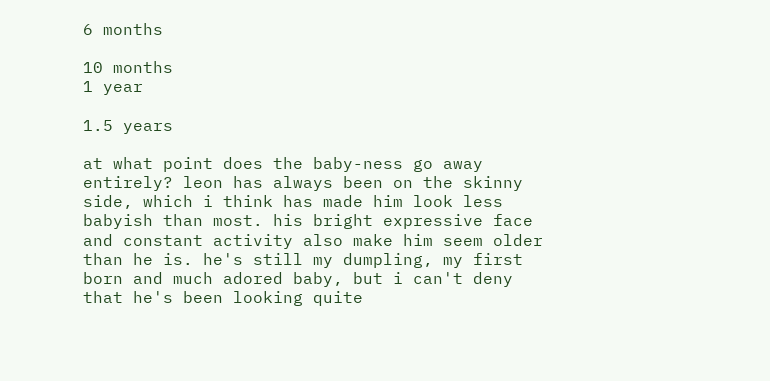6 months

10 months
1 year

1.5 years

at what point does the baby-ness go away entirely? leon has always been on the skinny side, which i think has made him look less babyish than most. his bright expressive face and constant activity also make him seem older than he is. he's still my dumpling, my first born and much adored baby, but i can't deny that he's been looking quite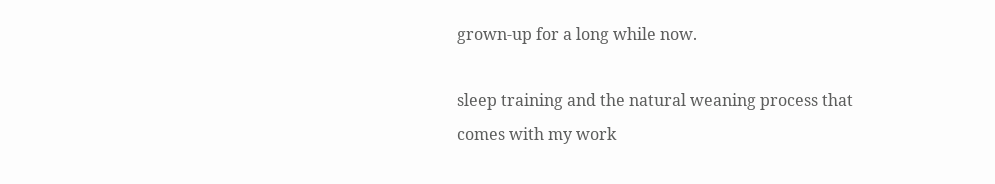grown-up for a long while now.

sleep training and the natural weaning process that comes with my work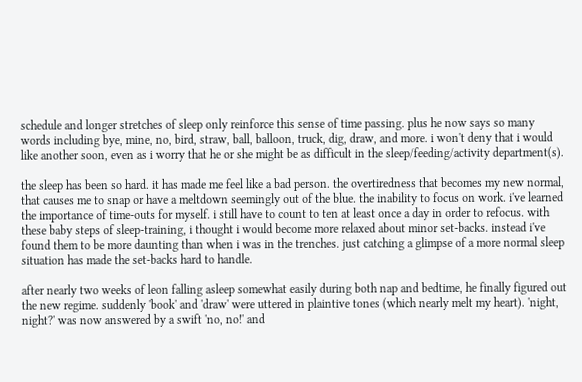schedule and longer stretches of sleep only reinforce this sense of time passing. plus he now says so many words including bye, mine, no, bird, straw, ball, balloon, truck, dig, draw, and more. i won't deny that i would like another soon, even as i worry that he or she might be as difficult in the sleep/feeding/activity department(s).

the sleep has been so hard. it has made me feel like a bad person. the overtiredness that becomes my new normal, that causes me to snap or have a meltdown seemingly out of the blue. the inability to focus on work. i've learned the importance of time-outs for myself. i still have to count to ten at least once a day in order to refocus. with these baby steps of sleep-training, i thought i would become more relaxed about minor set-backs. instead i've found them to be more daunting than when i was in the trenches. just catching a glimpse of a more normal sleep situation has made the set-backs hard to handle.

after nearly two weeks of leon falling asleep somewhat easily during both nap and bedtime, he finally figured out the new regime. suddenly 'book' and 'draw' were uttered in plaintive tones (which nearly melt my heart). 'night, night?' was now answered by a swift 'no, no!' and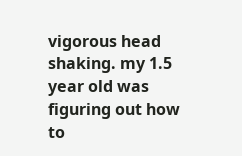vigorous head shaking. my 1.5 year old was figuring out how to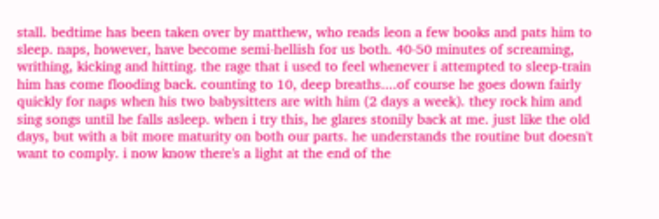stall. bedtime has been taken over by matthew, who reads leon a few books and pats him to sleep. naps, however, have become semi-hellish for us both. 40-50 minutes of screaming, writhing, kicking and hitting. the rage that i used to feel whenever i attempted to sleep-train him has come flooding back. counting to 10, deep breaths....of course he goes down fairly quickly for naps when his two babysitters are with him (2 days a week). they rock him and sing songs until he falls asleep. when i try this, he glares stonily back at me. just like the old days, but with a bit more maturity on both our parts. he understands the routine but doesn't want to comply. i now know there's a light at the end of the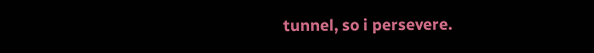tunnel, so i persevere.